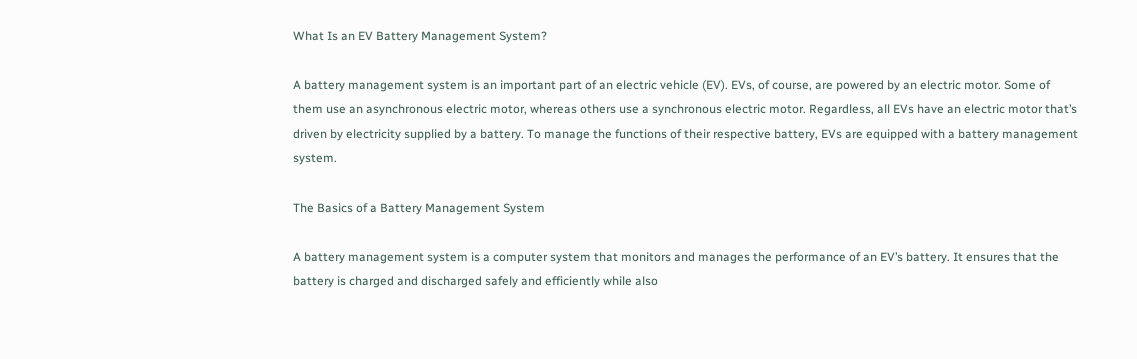What Is an EV Battery Management System?

A battery management system is an important part of an electric vehicle (EV). EVs, of course, are powered by an electric motor. Some of them use an asynchronous electric motor, whereas others use a synchronous electric motor. Regardless, all EVs have an electric motor that’s driven by electricity supplied by a battery. To manage the functions of their respective battery, EVs are equipped with a battery management system.

The Basics of a Battery Management System

A battery management system is a computer system that monitors and manages the performance of an EV’s battery. It ensures that the battery is charged and discharged safely and efficiently while also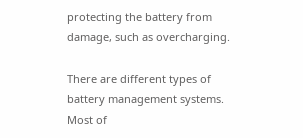protecting the battery from damage, such as overcharging.

There are different types of battery management systems. Most of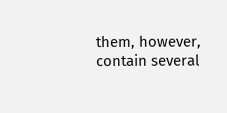them, however, contain several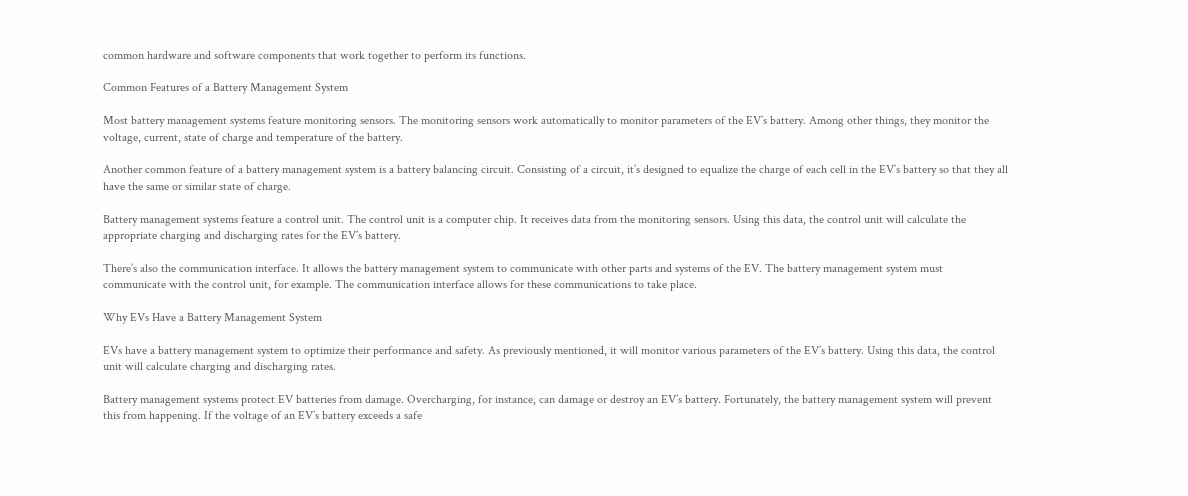common hardware and software components that work together to perform its functions.

Common Features of a Battery Management System

Most battery management systems feature monitoring sensors. The monitoring sensors work automatically to monitor parameters of the EV’s battery. Among other things, they monitor the voltage, current, state of charge and temperature of the battery.

Another common feature of a battery management system is a battery balancing circuit. Consisting of a circuit, it’s designed to equalize the charge of each cell in the EV’s battery so that they all have the same or similar state of charge.

Battery management systems feature a control unit. The control unit is a computer chip. It receives data from the monitoring sensors. Using this data, the control unit will calculate the appropriate charging and discharging rates for the EV’s battery.

There’s also the communication interface. It allows the battery management system to communicate with other parts and systems of the EV. The battery management system must communicate with the control unit, for example. The communication interface allows for these communications to take place.

Why EVs Have a Battery Management System

EVs have a battery management system to optimize their performance and safety. As previously mentioned, it will monitor various parameters of the EV’s battery. Using this data, the control unit will calculate charging and discharging rates.

Battery management systems protect EV batteries from damage. Overcharging, for instance, can damage or destroy an EV’s battery. Fortunately, the battery management system will prevent this from happening. If the voltage of an EV’s battery exceeds a safe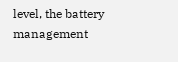level, the battery management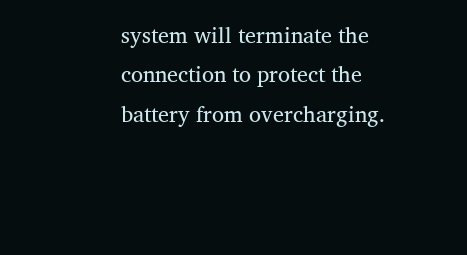system will terminate the connection to protect the battery from overcharging.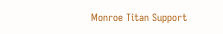Monroe Titan Support